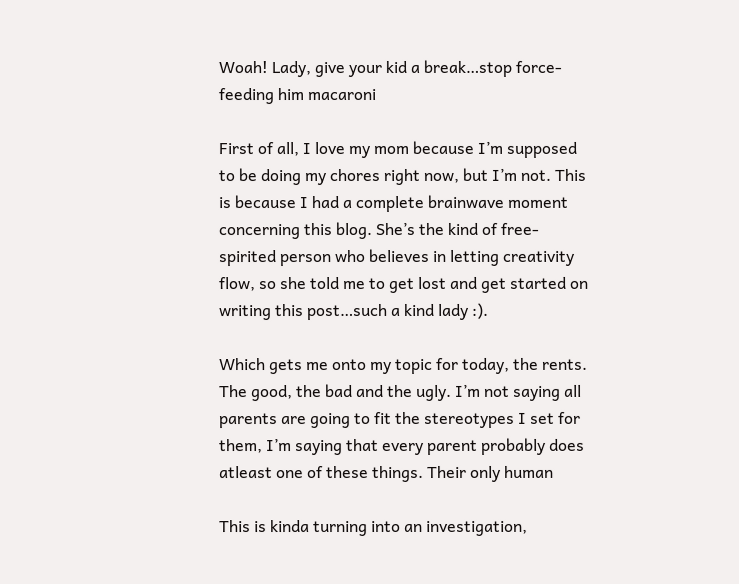Woah! Lady, give your kid a break…stop force-feeding him macaroni

First of all, I love my mom because I’m supposed to be doing my chores right now, but I’m not. This is because I had a complete brainwave moment concerning this blog. She’s the kind of free-spirited person who believes in letting creativity flow, so she told me to get lost and get started on writing this post…such a kind lady :).

Which gets me onto my topic for today, the rents. The good, the bad and the ugly. I’m not saying all parents are going to fit the stereotypes I set for them, I’m saying that every parent probably does atleast one of these things. Their only human

This is kinda turning into an investigation,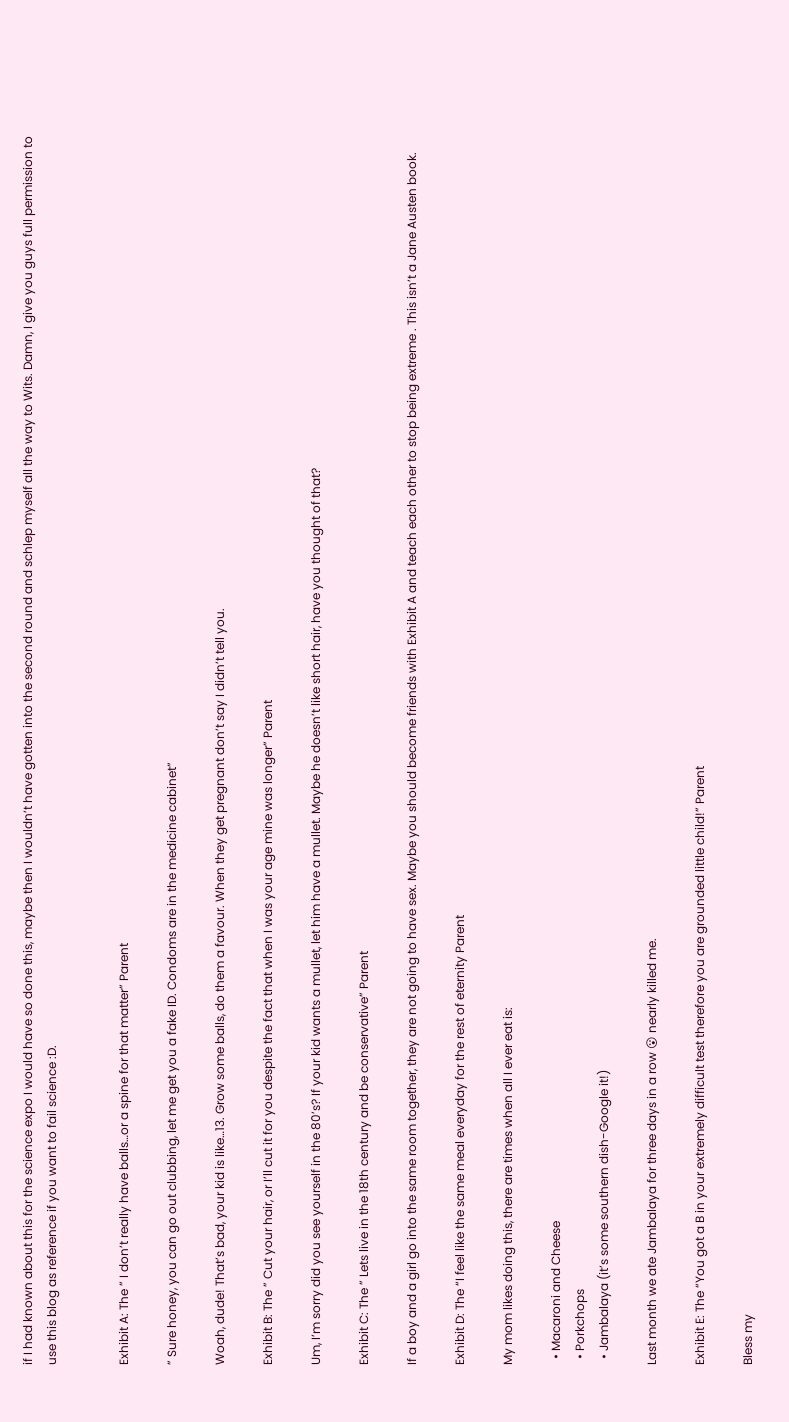if I had known about this for the science expo I would have so done this, maybe then I wouldn’t have gotten into the second round and schlep myself all the way to Wits. Damn, I give you guys full permission to use this blog as reference if you want to fail science :D.


Exhibit A: The ” I don’t really have balls…or a spine for that matter” Parent

” Sure honey, you can go out clubbing, let me get you a fake ID. Condoms are in the medicine cabinet”

Woah, dude! That’s bad, your kid is like…13. Grow some balls, do them a favour. When they get pregnant don’t say I didn’t tell you.

Exhibit B: The ” Cut your hair, or I’ll cut it for you despite the fact that when I was your age mine was longer” Parent

Um, I’m sorry did you see yourself in the 80’s? If your kid wants a mullet, let him have a mullet. Maybe he doesn’t like short hair, have you thought of that?

Exhibit C: The ” Lets live in the 18th century and be conservative” Parent

If a boy and a girl go into the same room together, they are not going to have sex. Maybe you should become friends with Exhibit A and teach each other to stop being extreme . This isn’t a Jane Austen book.

Exhibit D: The “I feel like the same meal everyday for the rest of eternity Parent

My mom likes doing this, there are times when all I ever eat is:

  • Macaroni and Cheese
  • Porkchops
  • Jambalaya (it’s some southern dish-Google it!)

Last month we ate Jambalaya for three days in a row 😮 nearly killed me.

Exhibit E: The “You got a B in your extremely difficult test therefore you are grounded little child!” Parent

Bless my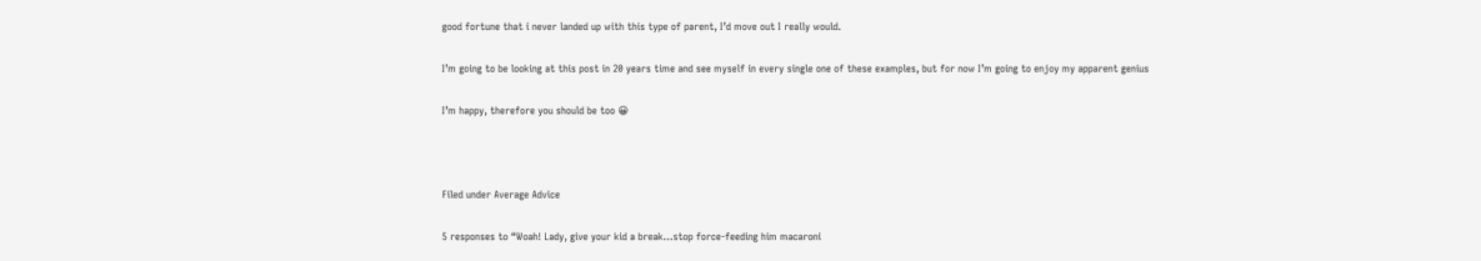good fortune that i never landed up with this type of parent, I’d move out I really would.

I’m going to be looking at this post in 20 years time and see myself in every single one of these examples, but for now I’m going to enjoy my apparent genius

I’m happy, therefore you should be too 😀



Filed under Average Advice

5 responses to “Woah! Lady, give your kid a break…stop force-feeding him macaroni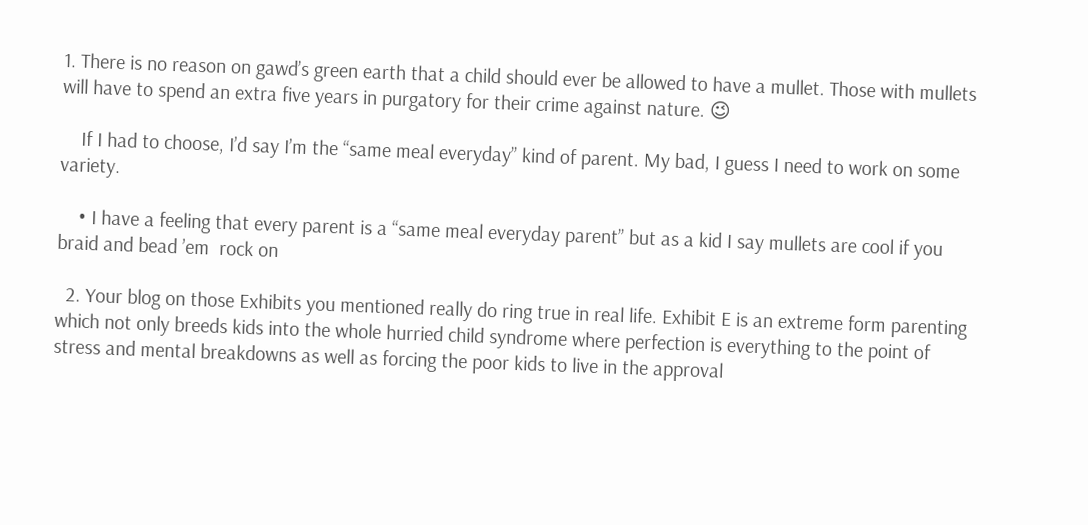1. There is no reason on gawd’s green earth that a child should ever be allowed to have a mullet. Those with mullets will have to spend an extra five years in purgatory for their crime against nature. 😉

    If I had to choose, I’d say I’m the “same meal everyday” kind of parent. My bad, I guess I need to work on some variety.

    • I have a feeling that every parent is a “same meal everyday parent” but as a kid I say mullets are cool if you braid and bead ’em  rock on

  2. Your blog on those Exhibits you mentioned really do ring true in real life. Exhibit E is an extreme form parenting which not only breeds kids into the whole hurried child syndrome where perfection is everything to the point of stress and mental breakdowns as well as forcing the poor kids to live in the approval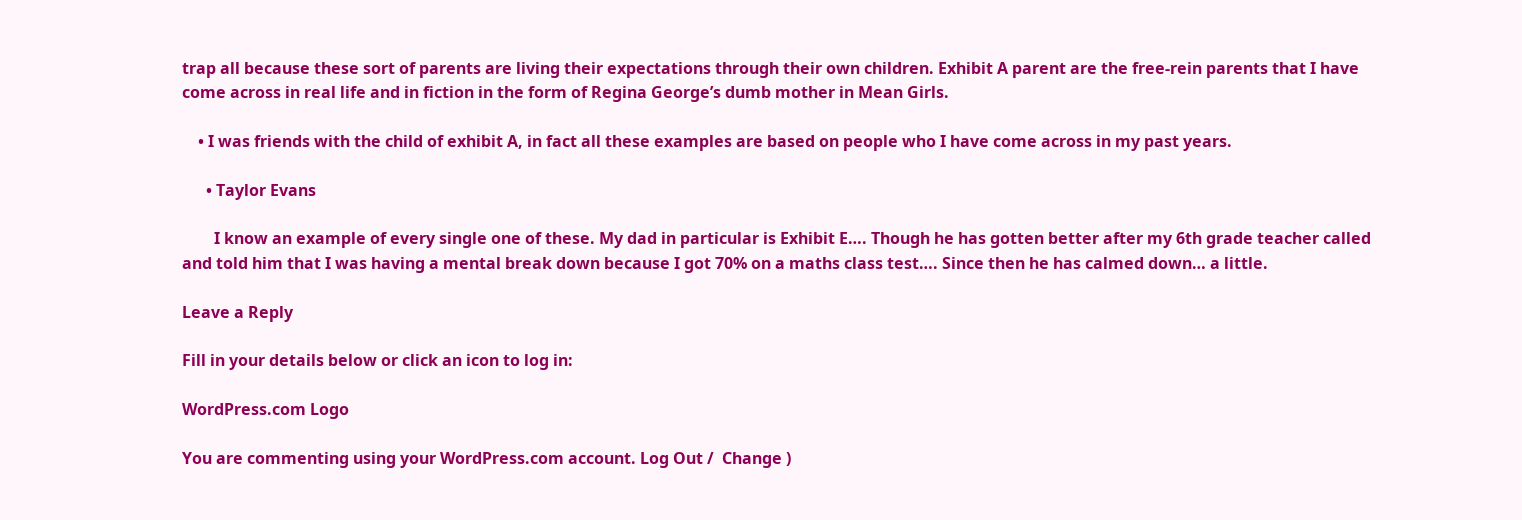trap all because these sort of parents are living their expectations through their own children. Exhibit A parent are the free-rein parents that I have come across in real life and in fiction in the form of Regina George’s dumb mother in Mean Girls.

    • I was friends with the child of exhibit A, in fact all these examples are based on people who I have come across in my past years.

      • Taylor Evans

        I know an example of every single one of these. My dad in particular is Exhibit E…. Though he has gotten better after my 6th grade teacher called and told him that I was having a mental break down because I got 70% on a maths class test…. Since then he has calmed down… a little.

Leave a Reply

Fill in your details below or click an icon to log in:

WordPress.com Logo

You are commenting using your WordPress.com account. Log Out /  Change )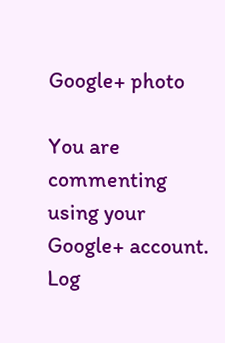Google+ photo

You are commenting using your Google+ account. Log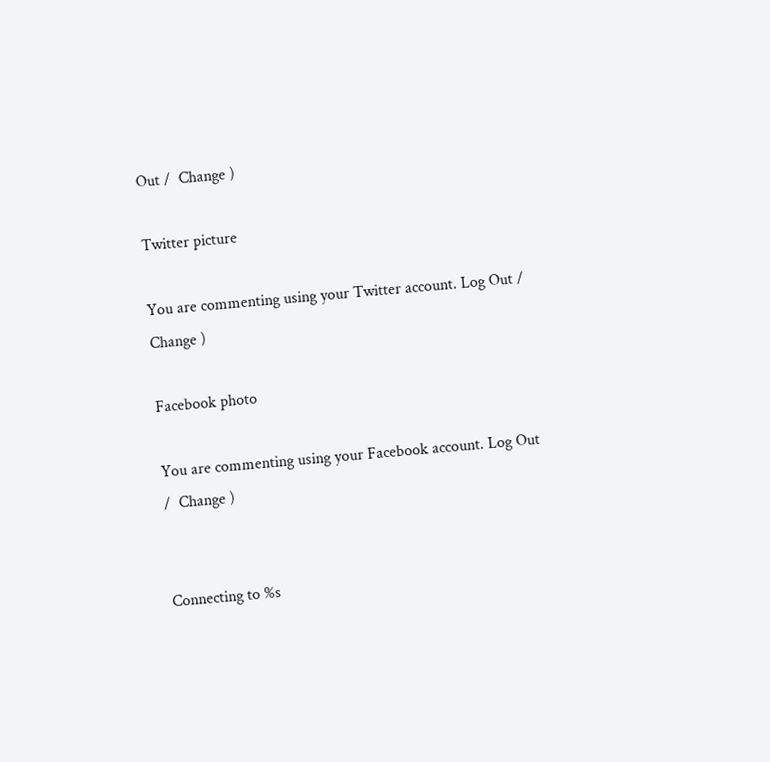Out /  Change )

Twitter picture

You are commenting using your Twitter account. Log Out /  Change )

Facebook photo

You are commenting using your Facebook account. Log Out /  Change )


Connecting to %s